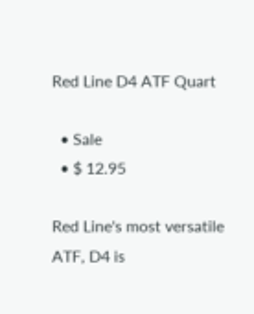Red Line D4 ATF Quart

  • Sale
  • $ 12.95

Red Line's most versatile ATF, D4 is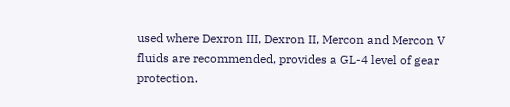used where Dexron III, Dexron II, Mercon and Mercon V fluids are recommended, provides a GL-4 level of gear protection.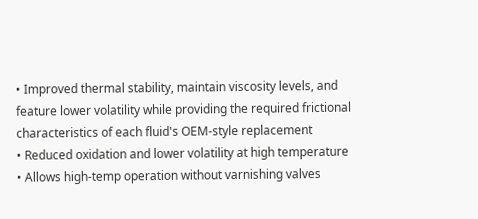• Improved thermal stability, maintain viscosity levels, and feature lower volatility while providing the required frictional characteristics of each fluid's OEM-style replacement
• Reduced oxidation and lower volatility at high temperature
• Allows high-temp operation without varnishing valves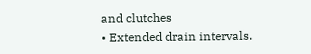and clutches
• Extended drain intervals.